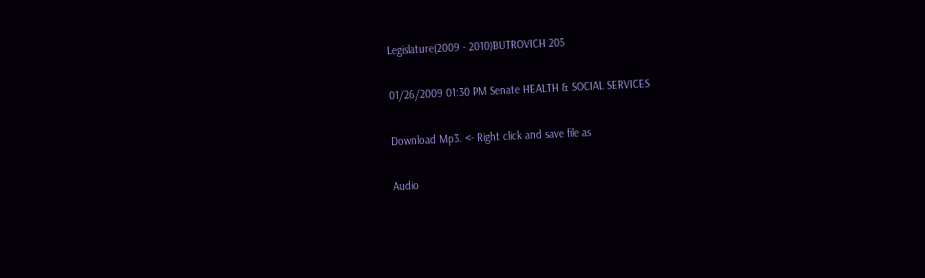Legislature(2009 - 2010)BUTROVICH 205

01/26/2009 01:30 PM Senate HEALTH & SOCIAL SERVICES

Download Mp3. <- Right click and save file as

Audio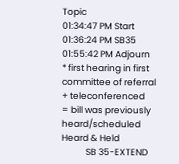Topic
01:34:47 PM Start
01:36:24 PM SB35
01:55:42 PM Adjourn
* first hearing in first committee of referral
+ teleconferenced
= bill was previously heard/scheduled
Heard & Held
            SB 35-EXTEND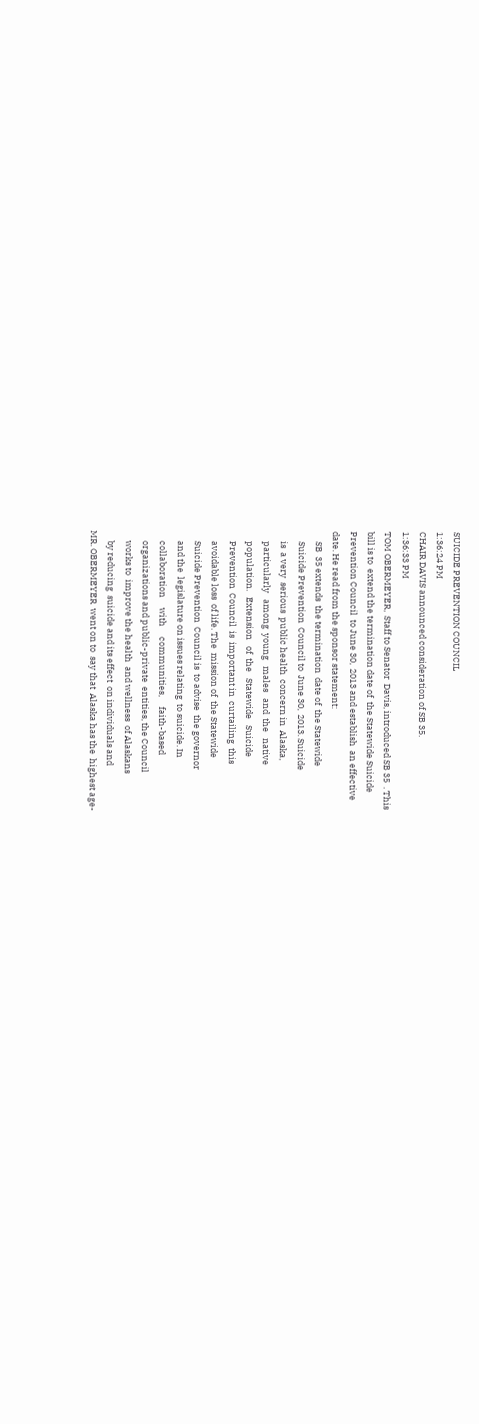SUICIDE PREVENTION COUNCIL
1:36:24 PM
CHAIR DAVIS announced consideration of SB 35.
1:36:33 PM
TOM OBERMEYER,  Staff to Senator  Davis, introduced SB 35  . This
bill is to  extend the termination date of  the Statewide Suicide
Prevention Council  to June 30,  2013 and establish  an effective
date. He read from the sponsor statement:
     SB  35 extends  the termination  date of  the Statewide
     Suicide Prevention  Council to  June 30,  2013. Suicide
     is  a very  serious  public health  concern in  Alaska,
     particularly   among  young   males   and  the   native
     population.   Extension   of  the   Statewide   Suicide
     Prevention  Council  is  important in  curtailing  this
     avoidable loss  of life. The  mission of  the Statewide
     Suicide Prevention  Council is  to advise  the governor
     and the  legislature on issues relating  to suicide. In
     collaboration     with     communities,     faith-based
     organizations and public-private  entities, the Council
     works to  improve the health  and wellness  of Alaskans
     by reducing  suicide and its effect  on individuals and
MR. OBERMEYER  went on to  say that  Alaska has the  highest age-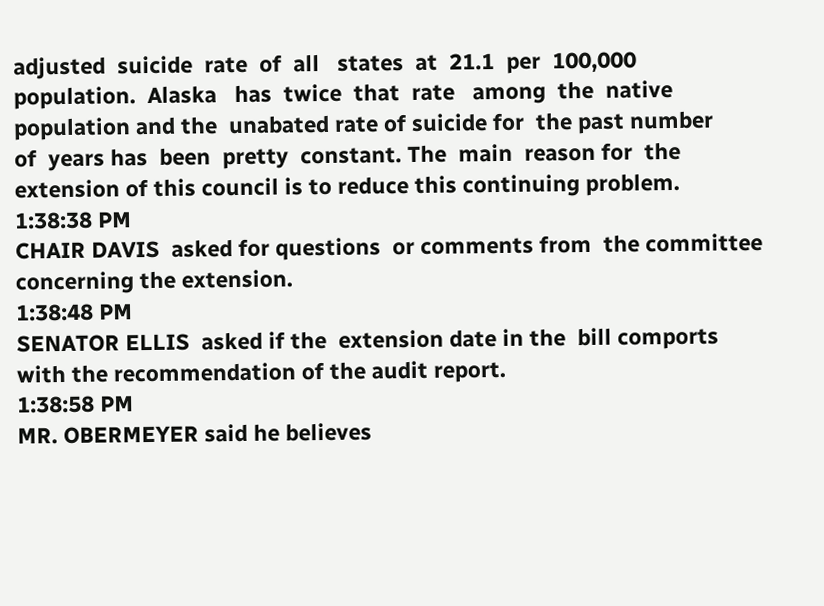adjusted  suicide  rate  of  all   states  at  21.1  per  100,000
population.  Alaska   has  twice  that  rate   among  the  native
population and the  unabated rate of suicide for  the past number
of  years has  been  pretty  constant. The  main  reason for  the
extension of this council is to reduce this continuing problem.
1:38:38 PM
CHAIR DAVIS  asked for questions  or comments from  the committee
concerning the extension.
1:38:48 PM
SENATOR ELLIS  asked if the  extension date in the  bill comports
with the recommendation of the audit report.
1:38:58 PM
MR. OBERMEYER said he believes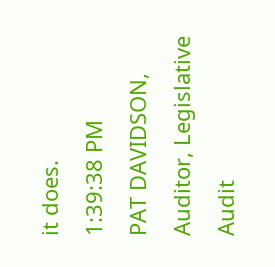it does.
1:39:38 PM
PAT DAVIDSON,  Auditor, Legislative  Audit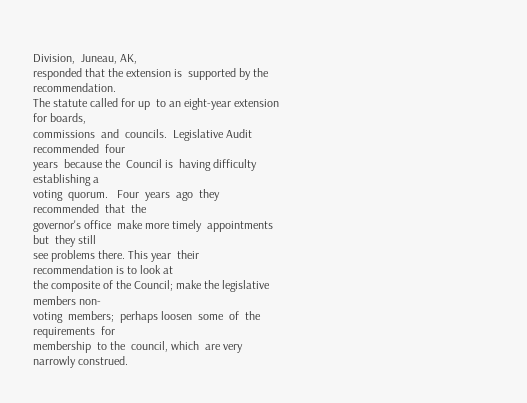Division,  Juneau, AK,
responded that the extension is  supported by the recommendation.
The statute called for up  to an eight-year extension for boards,
commissions  and  councils.  Legislative Audit  recommended  four
years  because the  Council is  having difficulty  establishing a
voting  quorum.   Four  years  ago  they   recommended  that  the
governor's office  make more timely  appointments but  they still
see problems there. This year  their recommendation is to look at
the composite of the Council; make the legislative members non-
voting  members;  perhaps loosen  some  of  the requirements  for
membership  to the  council, which  are very  narrowly construed.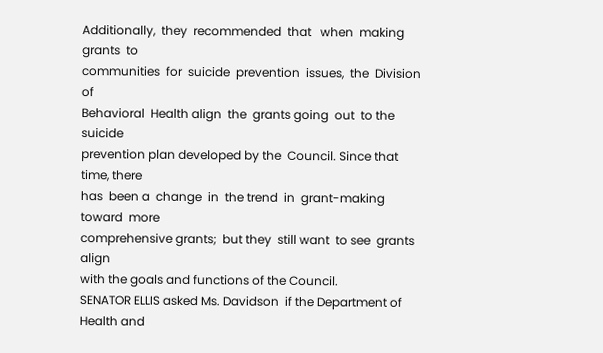Additionally,  they  recommended  that   when  making  grants  to
communities  for  suicide  prevention  issues,  the  Division  of
Behavioral  Health align  the  grants going  out  to the  suicide
prevention plan developed by the  Council. Since that time, there
has  been a  change  in  the trend  in  grant-making toward  more
comprehensive grants;  but they  still want  to see  grants align
with the goals and functions of the Council.
SENATOR ELLIS asked Ms. Davidson  if the Department of Health and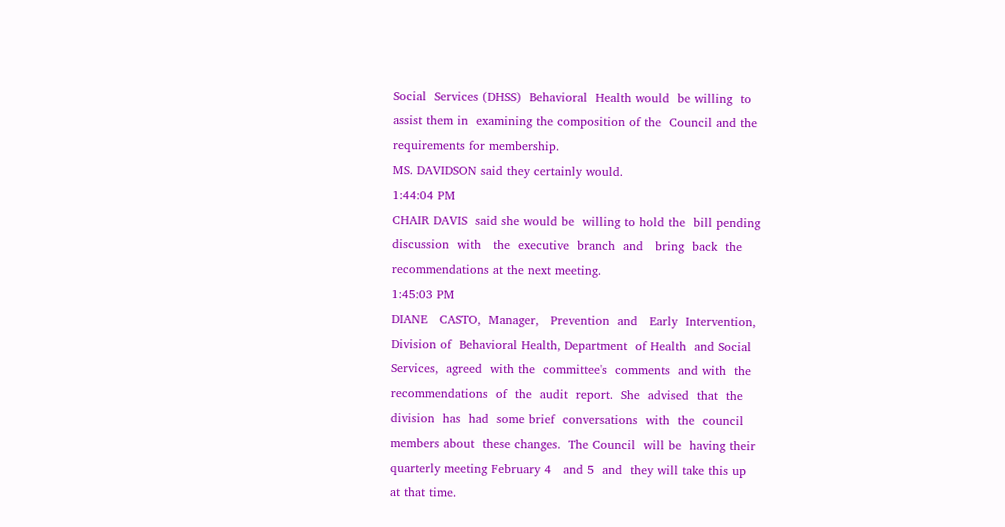Social  Services (DHSS)  Behavioral  Health would  be willing  to
assist them in  examining the composition of the  Council and the
requirements for membership.
MS. DAVIDSON said they certainly would.
1:44:04 PM
CHAIR DAVIS  said she would be  willing to hold the  bill pending
discussion  with   the  executive  branch  and   bring  back  the
recommendations at the next meeting.
1:45:03 PM
DIANE   CASTO,  Manager,   Prevention  and   Early  Intervention,
Division of  Behavioral Health, Department  of Health  and Social
Services,  agreed  with the  committee's  comments  and with  the
recommendations  of  the  audit  report.  She  advised  that  the
division  has  had  some brief  conversations  with  the  council
members about  these changes.  The Council  will be  having their
quarterly meeting February 4   and 5  and  they will take this up
at that time.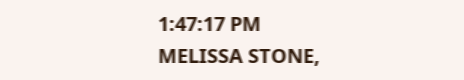1:47:17 PM
MELISSA STONE,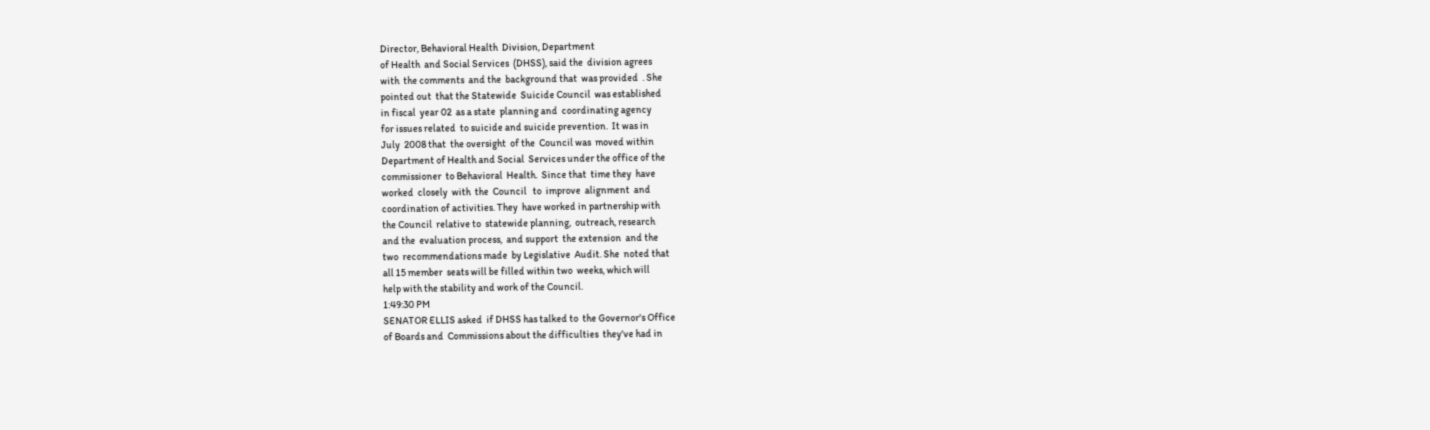Director, Behavioral Health  Division, Department
of Health  and Social Services  (DHSS), said the  division agrees
with  the comments  and the  background that  was provided  . She
pointed out  that the Statewide  Suicide Council  was established
in fiscal  year 02  as a state  planning and  coordinating agency
for issues related  to suicide and suicide prevention.  It was in
July  2008 that  the oversight  of the  Council was  moved within
Department of Health and Social  Services under the office of the
commissioner  to Behavioral  Health.  Since that  time they  have
worked  closely  with  the  Council   to  improve  alignment  and
coordination of activities. They  have worked in partnership with
the Council  relative to  statewide planning,  outreach, research
and the  evaluation process,  and support  the extension  and the
two  recommendations made  by Legislative  Audit. She  noted that
all 15 member  seats will be filled within two  weeks, which will
help with the stability and work of the Council.
1:49:30 PM
SENATOR ELLIS asked  if DHSS has talked to  the Governor's Office
of Boards and  Commissions about the difficulties  they've had in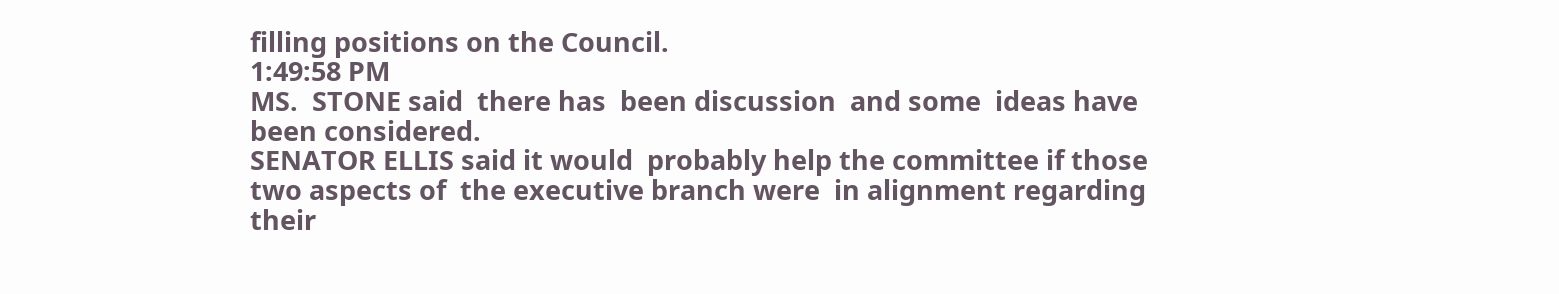filling positions on the Council.
1:49:58 PM
MS.  STONE said  there has  been discussion  and some  ideas have
been considered.
SENATOR ELLIS said it would  probably help the committee if those
two aspects of  the executive branch were  in alignment regarding
their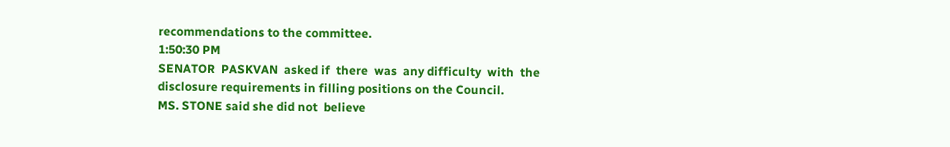recommendations to the committee.
1:50:30 PM
SENATOR  PASKVAN  asked if  there  was  any difficulty  with  the
disclosure requirements in filling positions on the Council.
MS. STONE said she did not  believe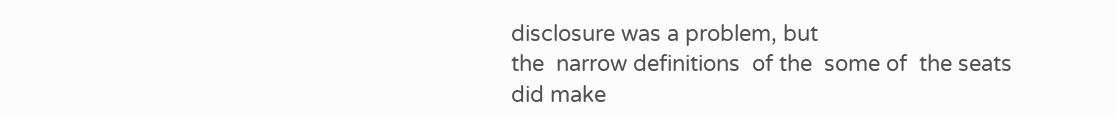disclosure was a problem, but
the  narrow definitions  of the  some of  the seats  did make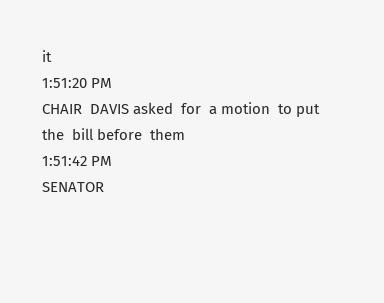it
1:51:20 PM
CHAIR  DAVIS asked  for  a motion  to put  the  bill before  them
1:51:42 PM
SENATOR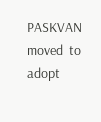PASKVAN  moved  to  adopt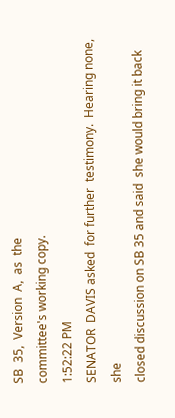SB  35,  Version  A,  as  the
committee's working copy.
1:52:22 PM
SENATOR  DAVIS asked  for further  testimony.  Hearing none,  she
closed discussion on SB 35 and said  she would bring it back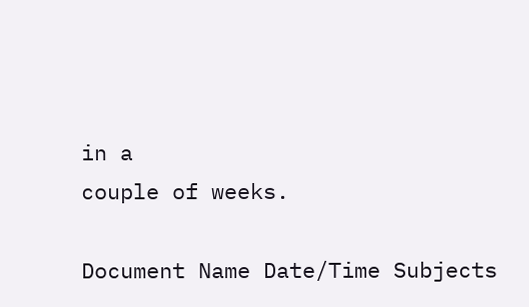in a
couple of weeks.

Document Name Date/Time Subjects